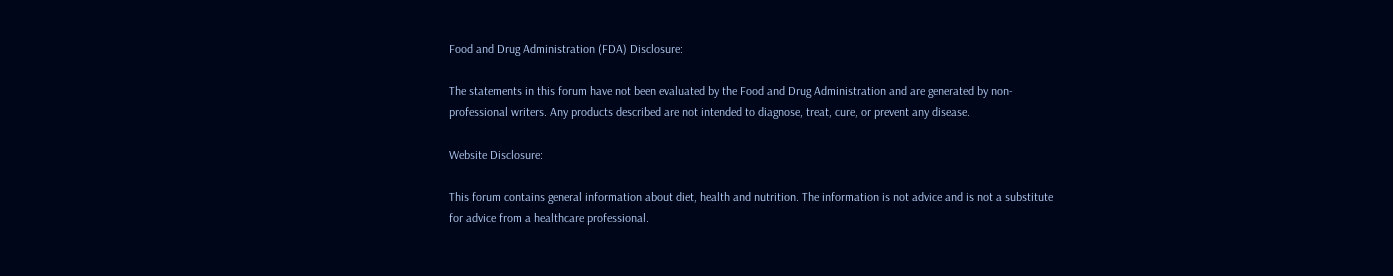Food and Drug Administration (FDA) Disclosure:

The statements in this forum have not been evaluated by the Food and Drug Administration and are generated by non-professional writers. Any products described are not intended to diagnose, treat, cure, or prevent any disease.

Website Disclosure:

This forum contains general information about diet, health and nutrition. The information is not advice and is not a substitute for advice from a healthcare professional.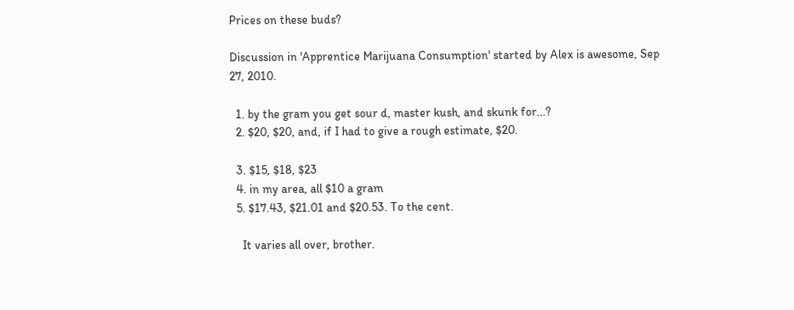Prices on these buds?

Discussion in 'Apprentice Marijuana Consumption' started by Alex is awesome, Sep 27, 2010.

  1. by the gram you get sour d, master kush, and skunk for...?
  2. $20, $20, and, if I had to give a rough estimate, $20.

  3. $15, $18, $23
  4. in my area, all $10 a gram
  5. $17.43, $21.01 and $20.53. To the cent.

    It varies all over, brother.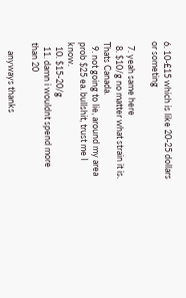6. 10-£15 which is like 20-25 dollars or someting

  7. yeah same here
  8. $10/g no matter what strain it is. Thats Canada.
  9. not going to lie, around my area prob $25 ea. bullshit, trust me I know.
  10. $15-20/g
  11. damn i wouldnt spend more than 20

    anyways thanks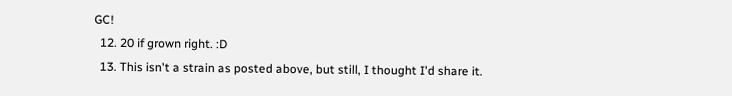GC!
  12. 20 if grown right. :D
  13. This isn't a strain as posted above, but still, I thought I'd share it.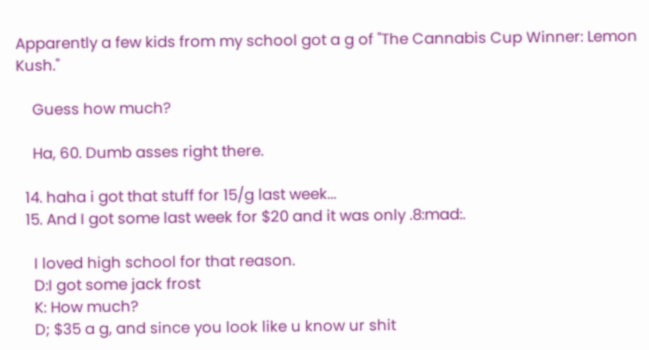Apparently a few kids from my school got a g of "The Cannabis Cup Winner: Lemon Kush."

    Guess how much?

    Ha, 60. Dumb asses right there.

  14. haha i got that stuff for 15/g last week...
  15. And I got some last week for $20 and it was only .8:mad:.

    I loved high school for that reason.
    D:I got some jack frost
    K: How much?
    D; $35 a g, and since you look like u know ur shit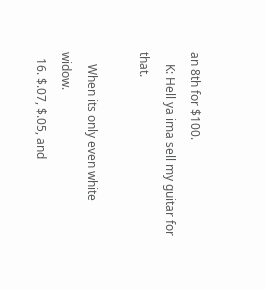an 8th for $100.
    K: Hell ya ima sell my guitar for that.

    When its only even white widow.
  16. $.07, $.05, and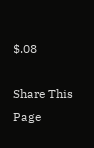$.08

Share This Page